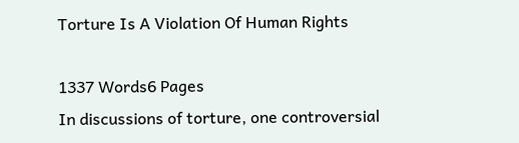Torture Is A Violation Of Human Rights

1337 Words6 Pages
In discussions of torture, one controversial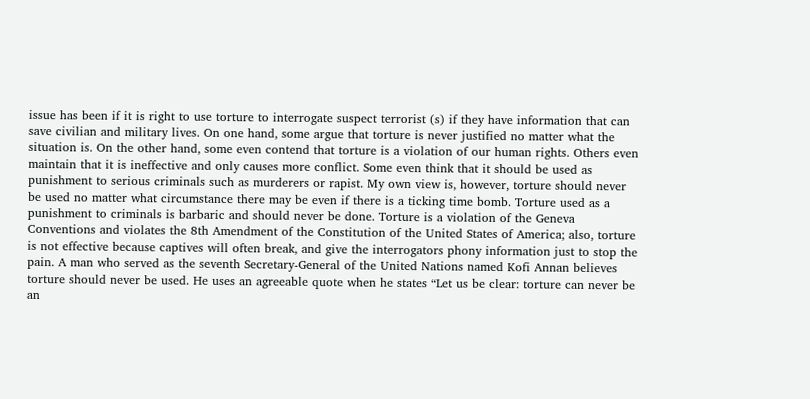issue has been if it is right to use torture to interrogate suspect terrorist (s) if they have information that can save civilian and military lives. On one hand, some argue that torture is never justified no matter what the situation is. On the other hand, some even contend that torture is a violation of our human rights. Others even maintain that it is ineffective and only causes more conflict. Some even think that it should be used as punishment to serious criminals such as murderers or rapist. My own view is, however, torture should never be used no matter what circumstance there may be even if there is a ticking time bomb. Torture used as a punishment to criminals is barbaric and should never be done. Torture is a violation of the Geneva Conventions and violates the 8th Amendment of the Constitution of the United States of America; also, torture is not effective because captives will often break, and give the interrogators phony information just to stop the pain. A man who served as the seventh Secretary-General of the United Nations named Kofi Annan believes torture should never be used. He uses an agreeable quote when he states “Let us be clear: torture can never be an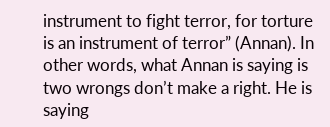instrument to fight terror, for torture is an instrument of terror” (Annan). In other words, what Annan is saying is two wrongs don’t make a right. He is saying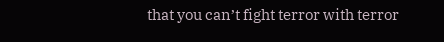that you can’t fight terror with terror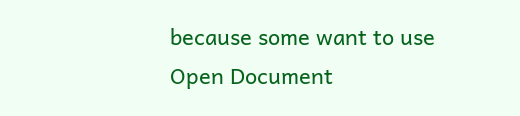because some want to use
Open Document